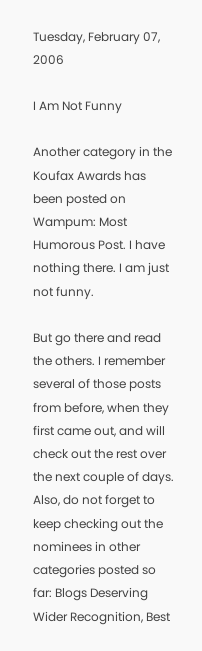Tuesday, February 07, 2006

I Am Not Funny

Another category in the Koufax Awards has been posted on Wampum: Most Humorous Post. I have nothing there. I am just not funny.

But go there and read the others. I remember several of those posts from before, when they first came out, and will check out the rest over the next couple of days. Also, do not forget to keep checking out the nominees in other categories posted so far: Blogs Deserving Wider Recognition, Best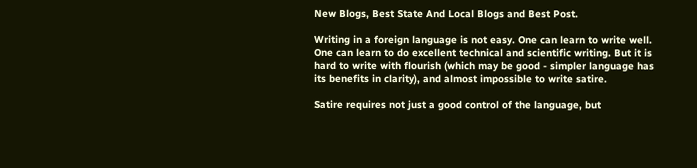New Blogs, Best State And Local Blogs and Best Post.

Writing in a foreign language is not easy. One can learn to write well. One can learn to do excellent technical and scientific writing. But it is hard to write with flourish (which may be good - simpler language has its benefits in clarity), and almost impossible to write satire.

Satire requires not just a good control of the language, but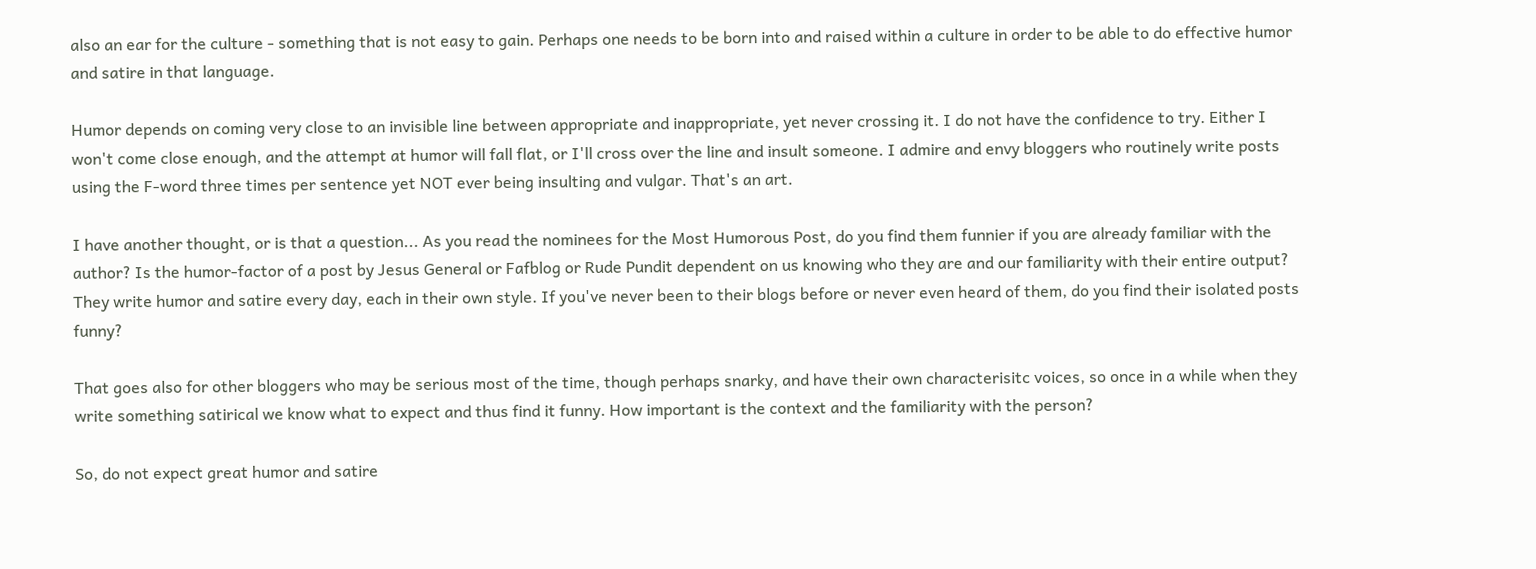also an ear for the culture - something that is not easy to gain. Perhaps one needs to be born into and raised within a culture in order to be able to do effective humor and satire in that language.

Humor depends on coming very close to an invisible line between appropriate and inappropriate, yet never crossing it. I do not have the confidence to try. Either I won't come close enough, and the attempt at humor will fall flat, or I'll cross over the line and insult someone. I admire and envy bloggers who routinely write posts using the F-word three times per sentence yet NOT ever being insulting and vulgar. That's an art.

I have another thought, or is that a question... As you read the nominees for the Most Humorous Post, do you find them funnier if you are already familiar with the author? Is the humor-factor of a post by Jesus General or Fafblog or Rude Pundit dependent on us knowing who they are and our familiarity with their entire output? They write humor and satire every day, each in their own style. If you've never been to their blogs before or never even heard of them, do you find their isolated posts funny?

That goes also for other bloggers who may be serious most of the time, though perhaps snarky, and have their own characterisitc voices, so once in a while when they write something satirical we know what to expect and thus find it funny. How important is the context and the familiarity with the person?

So, do not expect great humor and satire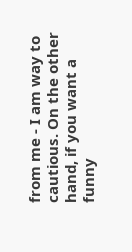from me - I am way to cautious. On the other hand, if you want a funny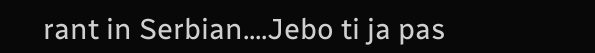rant in Serbian....Jebo ti ja pas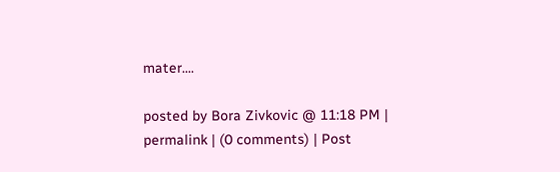mater....

posted by Bora Zivkovic @ 11:18 PM | permalink | (0 comments) | Post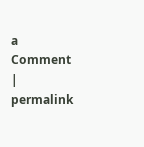a Comment | permalink